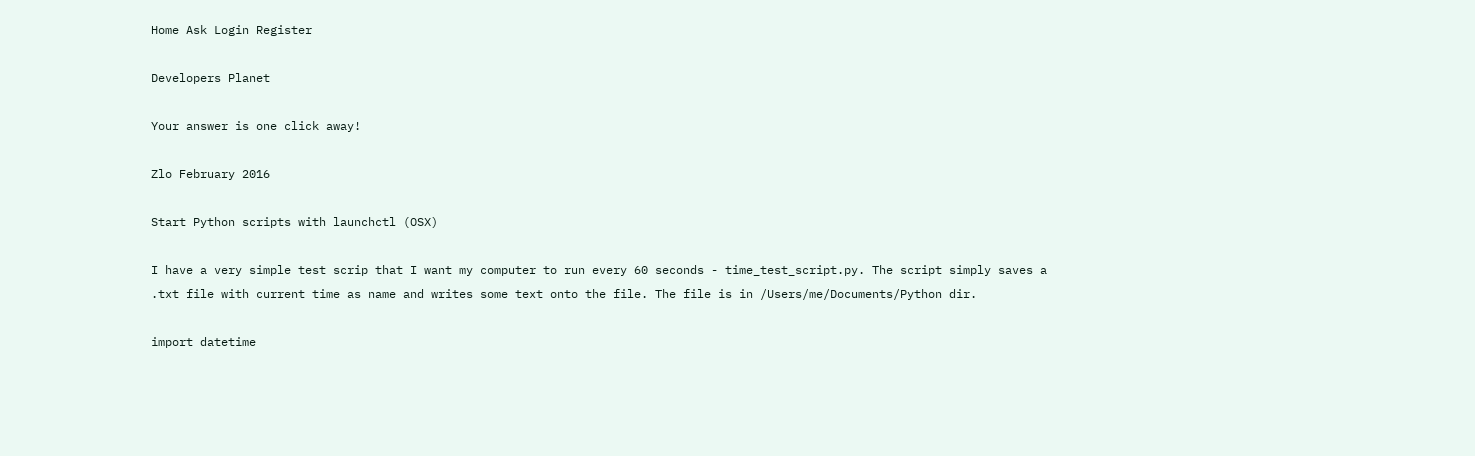Home Ask Login Register

Developers Planet

Your answer is one click away!

Zlo February 2016

Start Python scripts with launchctl (OSX)

I have a very simple test scrip that I want my computer to run every 60 seconds - time_test_script.py. The script simply saves a .txt file with current time as name and writes some text onto the file. The file is in /Users/me/Documents/Python dir.

import datetime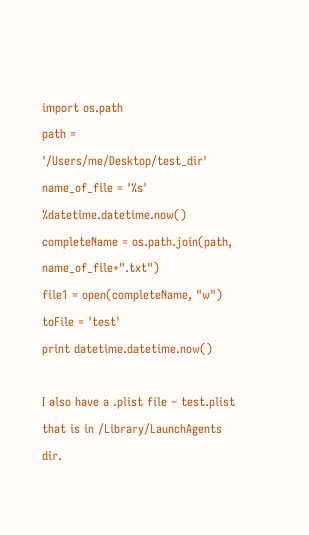import os.path
path = '/Users/me/Desktop/test_dir'
name_of_file = '%s' %datetime.datetime.now()
completeName = os.path.join(path, name_of_file+".txt")
file1 = open(completeName, "w")
toFile = 'test'
print datetime.datetime.now()

I also have a .plist file – test.plist that is in /Library/LaunchAgents dir.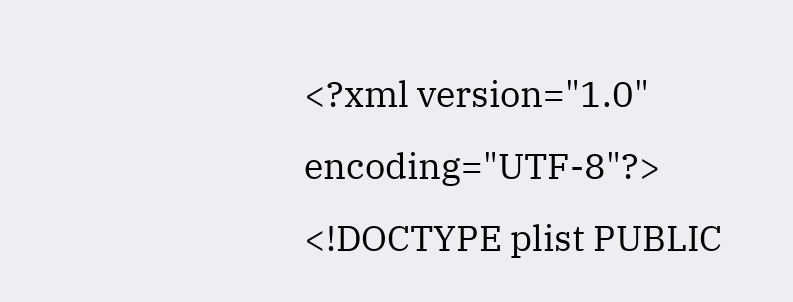<?xml version="1.0" encoding="UTF-8"?>
<!DOCTYPE plist PUBLIC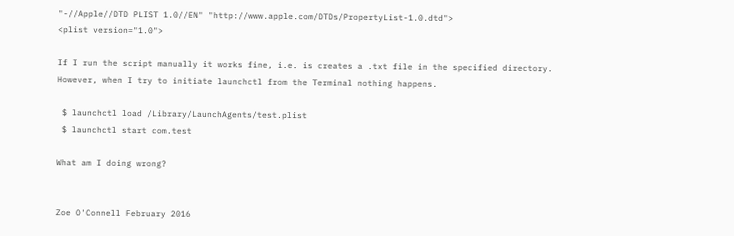"-//Apple//DTD PLIST 1.0//EN" "http://www.apple.com/DTDs/PropertyList-1.0.dtd">
<plist version="1.0">

If I run the script manually it works fine, i.e. is creates a .txt file in the specified directory. However, when I try to initiate launchctl from the Terminal nothing happens.

 $ launchctl load /Library/LaunchAgents/test.plist
 $ launchctl start com.test

What am I doing wrong?


Zoe O'Connell February 2016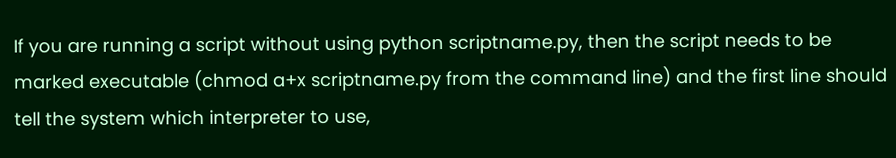If you are running a script without using python scriptname.py, then the script needs to be marked executable (chmod a+x scriptname.py from the command line) and the first line should tell the system which interpreter to use,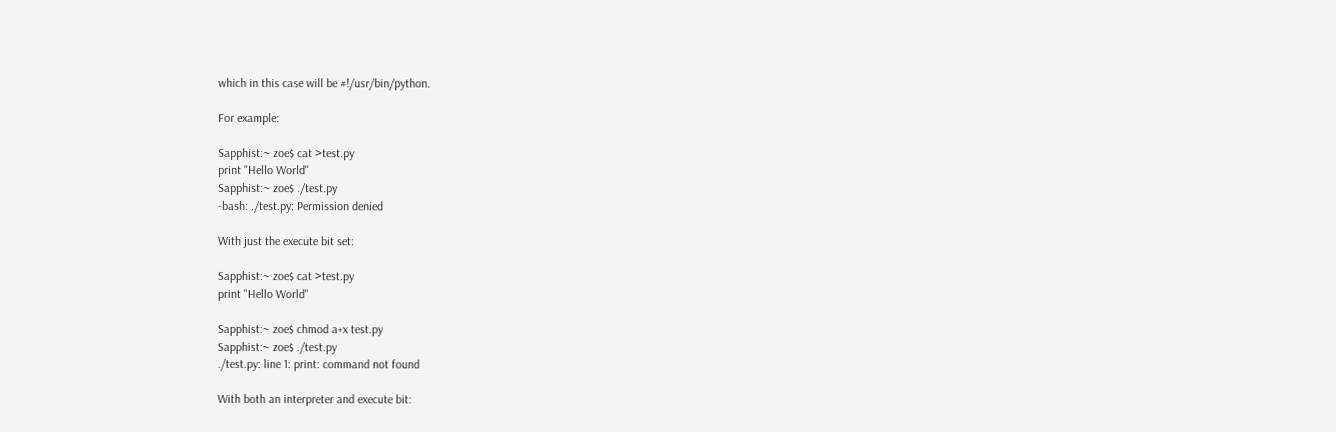which in this case will be #!/usr/bin/python.

For example:

Sapphist:~ zoe$ cat >test.py
print "Hello World"
Sapphist:~ zoe$ ./test.py
-bash: ./test.py: Permission denied

With just the execute bit set:

Sapphist:~ zoe$ cat >test.py
print "Hello World"

Sapphist:~ zoe$ chmod a+x test.py
Sapphist:~ zoe$ ./test.py
./test.py: line 1: print: command not found

With both an interpreter and execute bit: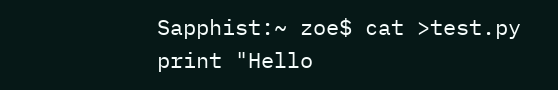Sapphist:~ zoe$ cat >test.py
print "Hello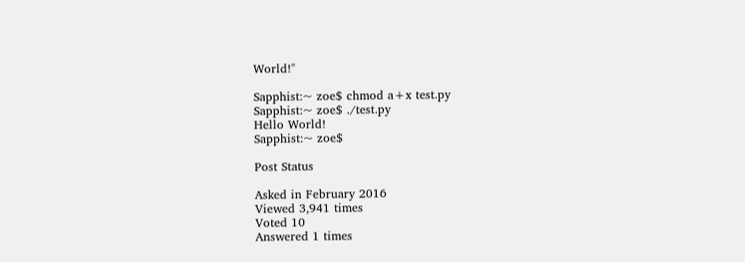World!"

Sapphist:~ zoe$ chmod a+x test.py
Sapphist:~ zoe$ ./test.py
Hello World!
Sapphist:~ zoe$

Post Status

Asked in February 2016
Viewed 3,941 times
Voted 10
Answered 1 times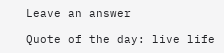Leave an answer

Quote of the day: live life